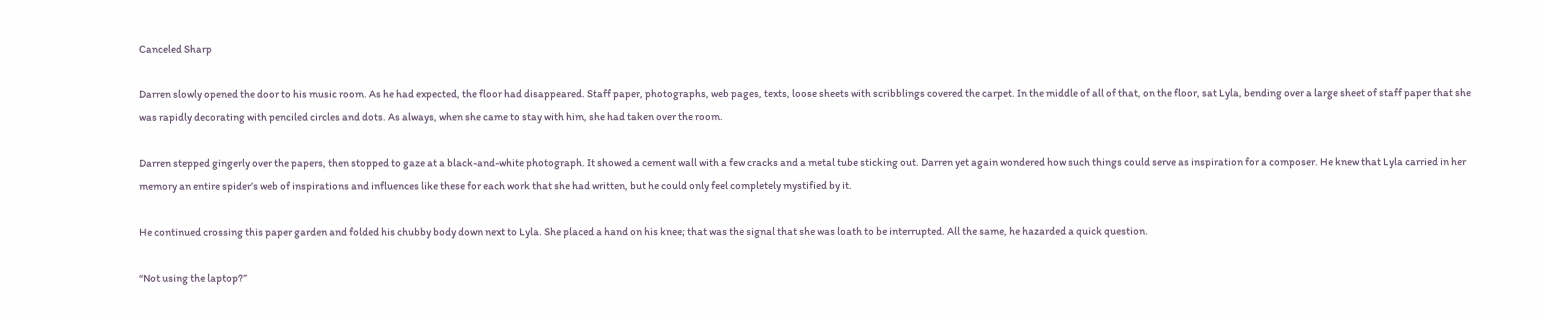Canceled Sharp

Darren slowly opened the door to his music room. As he had expected, the floor had disappeared. Staff paper, photographs, web pages, texts, loose sheets with scribblings covered the carpet. In the middle of all of that, on the floor, sat Lyla, bending over a large sheet of staff paper that she was rapidly decorating with penciled circles and dots. As always, when she came to stay with him, she had taken over the room.

Darren stepped gingerly over the papers, then stopped to gaze at a black-and-white photograph. It showed a cement wall with a few cracks and a metal tube sticking out. Darren yet again wondered how such things could serve as inspiration for a composer. He knew that Lyla carried in her memory an entire spider’s web of inspirations and influences like these for each work that she had written, but he could only feel completely mystified by it.

He continued crossing this paper garden and folded his chubby body down next to Lyla. She placed a hand on his knee; that was the signal that she was loath to be interrupted. All the same, he hazarded a quick question.

“Not using the laptop?”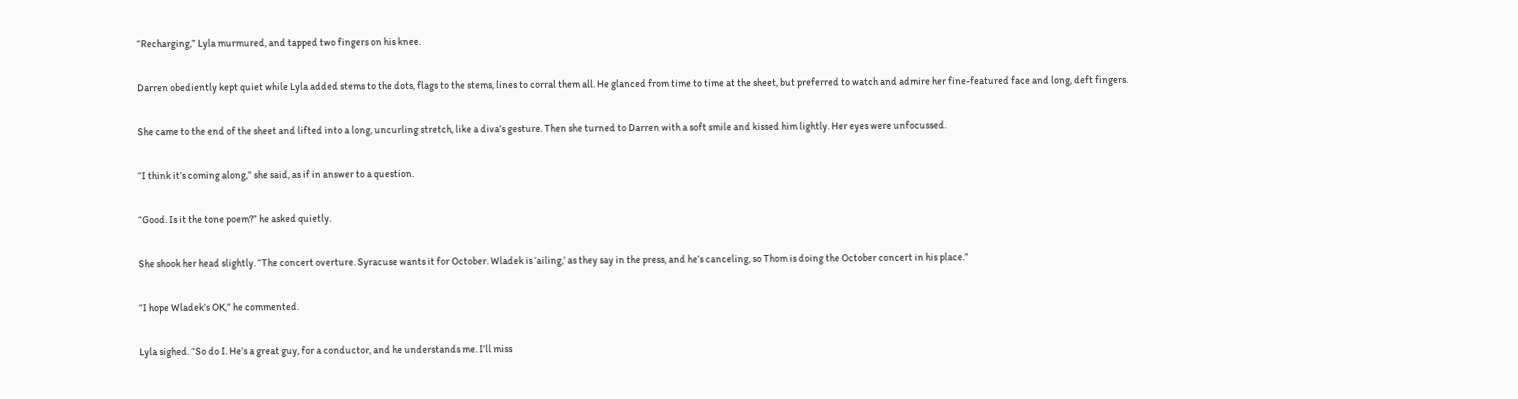“Recharging,” Lyla murmured, and tapped two fingers on his knee.

Darren obediently kept quiet while Lyla added stems to the dots, flags to the stems, lines to corral them all. He glanced from time to time at the sheet, but preferred to watch and admire her fine-featured face and long, deft fingers.

She came to the end of the sheet and lifted into a long, uncurling stretch, like a diva’s gesture. Then she turned to Darren with a soft smile and kissed him lightly. Her eyes were unfocussed.

“I think it’s coming along,” she said, as if in answer to a question.

“Good. Is it the tone poem?” he asked quietly.

She shook her head slightly. “The concert overture. Syracuse wants it for October. Wladek is ‘ailing,’ as they say in the press, and he’s canceling, so Thom is doing the October concert in his place.”

“I hope Wladek’s OK,” he commented.

Lyla sighed. “So do I. He’s a great guy, for a conductor, and he understands me. I’ll miss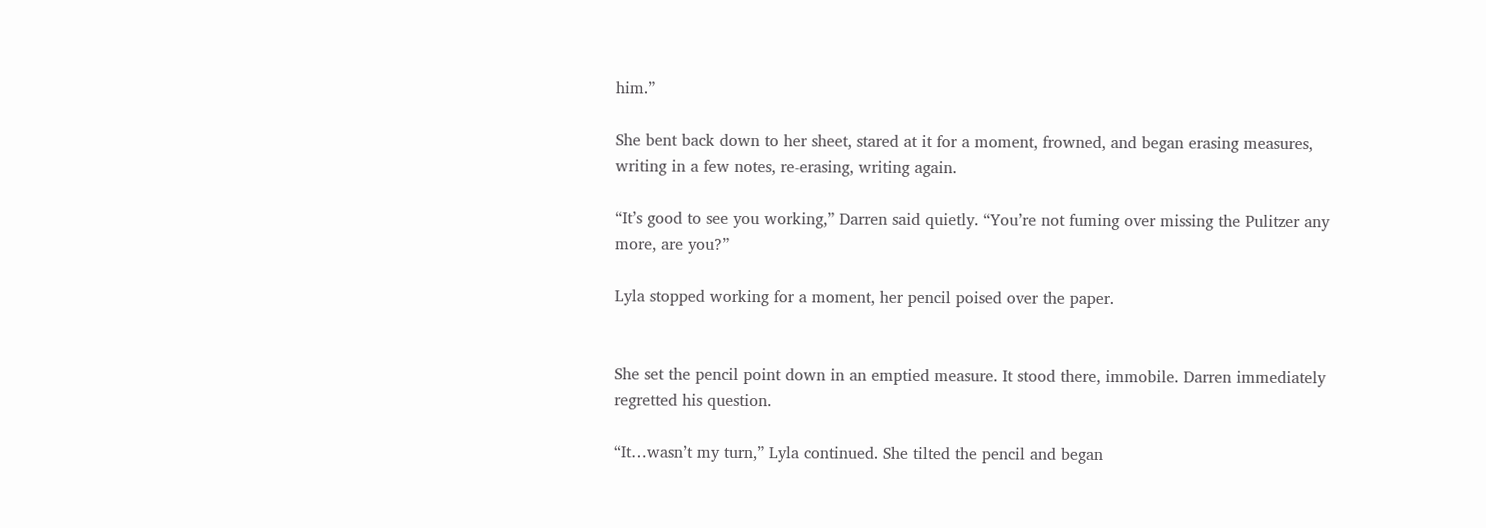him.”

She bent back down to her sheet, stared at it for a moment, frowned, and began erasing measures, writing in a few notes, re-erasing, writing again.

“It’s good to see you working,” Darren said quietly. “You’re not fuming over missing the Pulitzer any more, are you?”

Lyla stopped working for a moment, her pencil poised over the paper.


She set the pencil point down in an emptied measure. It stood there, immobile. Darren immediately regretted his question.

“It…wasn’t my turn,” Lyla continued. She tilted the pencil and began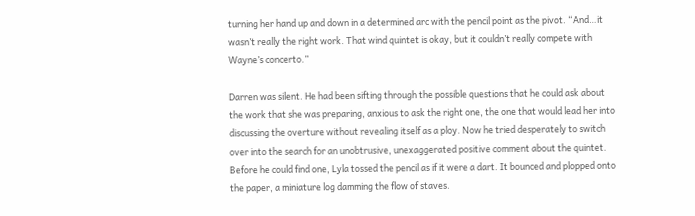turning her hand up and down in a determined arc with the pencil point as the pivot. “And…it wasn’t really the right work. That wind quintet is okay, but it couldn’t really compete with Wayne’s concerto.”

Darren was silent. He had been sifting through the possible questions that he could ask about the work that she was preparing, anxious to ask the right one, the one that would lead her into discussing the overture without revealing itself as a ploy. Now he tried desperately to switch over into the search for an unobtrusive, unexaggerated positive comment about the quintet. Before he could find one, Lyla tossed the pencil as if it were a dart. It bounced and plopped onto the paper, a miniature log damming the flow of staves.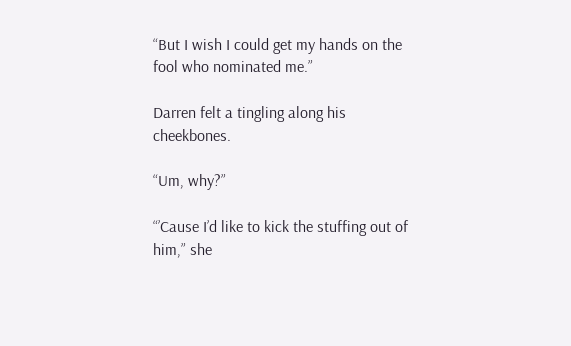“But I wish I could get my hands on the fool who nominated me.”

Darren felt a tingling along his cheekbones.

“Um, why?”

“’Cause I’d like to kick the stuffing out of him,” she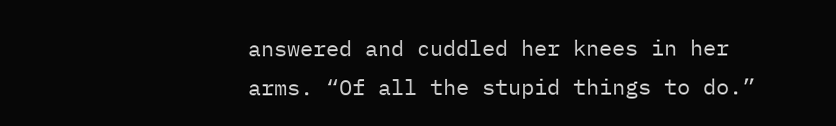answered and cuddled her knees in her arms. “Of all the stupid things to do.”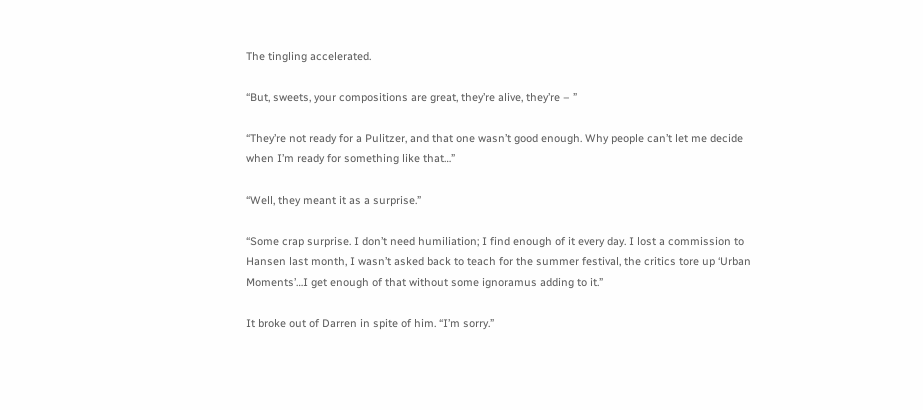The tingling accelerated.

“But, sweets, your compositions are great, they’re alive, they’re – ”

“They’re not ready for a Pulitzer, and that one wasn’t good enough. Why people can’t let me decide when I’m ready for something like that…”

“Well, they meant it as a surprise.”

“Some crap surprise. I don’t need humiliation; I find enough of it every day. I lost a commission to Hansen last month, I wasn’t asked back to teach for the summer festival, the critics tore up ‘Urban Moments’…I get enough of that without some ignoramus adding to it.”

It broke out of Darren in spite of him. “I’m sorry.”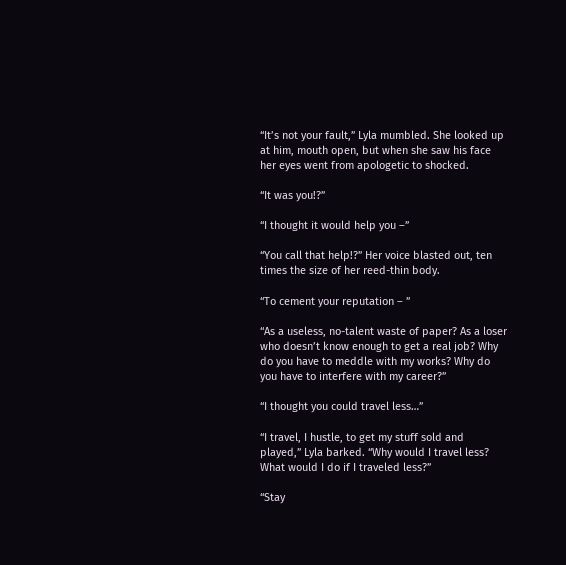“It’s not your fault,” Lyla mumbled. She looked up at him, mouth open, but when she saw his face her eyes went from apologetic to shocked.

“It was you!?”

“I thought it would help you –”

“You call that help!?” Her voice blasted out, ten times the size of her reed-thin body.

“To cement your reputation – ”

“As a useless, no-talent waste of paper? As a loser who doesn’t know enough to get a real job? Why do you have to meddle with my works? Why do you have to interfere with my career?”

“I thought you could travel less…”

“I travel, I hustle, to get my stuff sold and played,” Lyla barked. “Why would I travel less? What would I do if I traveled less?”

“Stay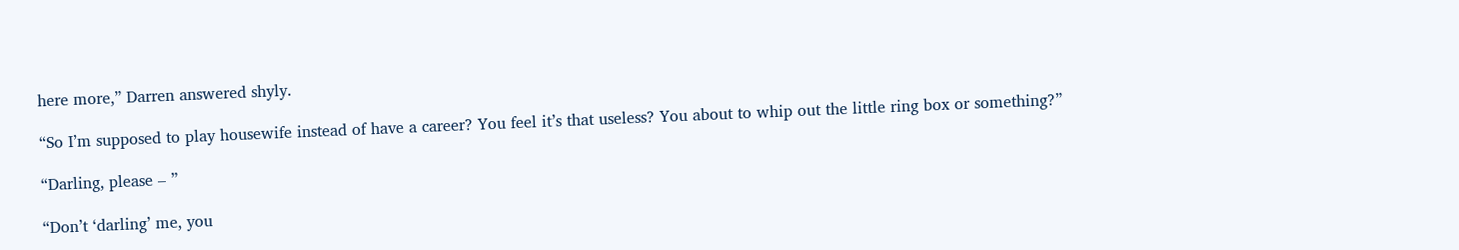here more,” Darren answered shyly.

“So I’m supposed to play housewife instead of have a career? You feel it’s that useless? You about to whip out the little ring box or something?”

“Darling, please – ”

“Don’t ‘darling’ me, you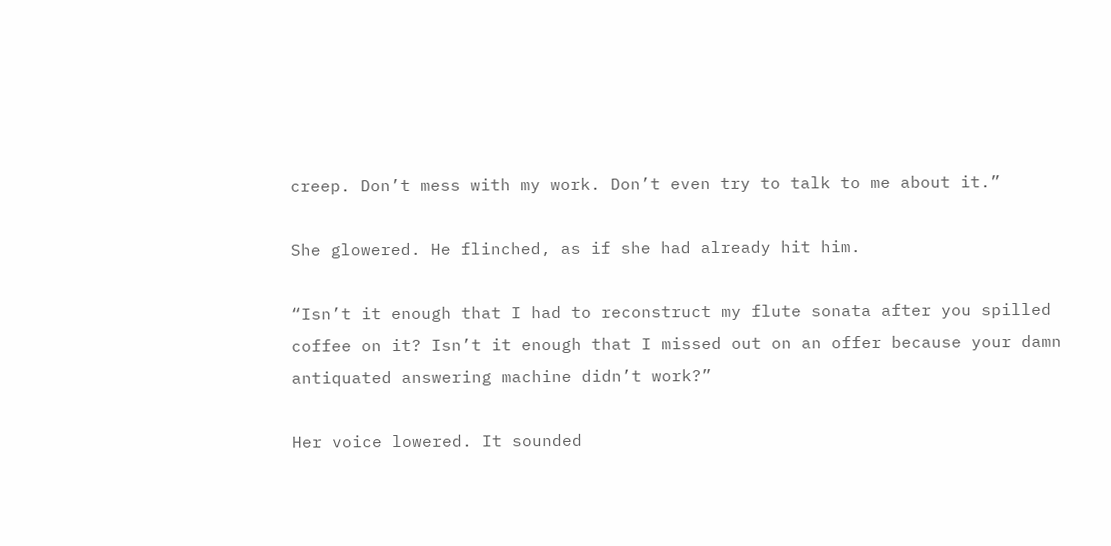creep. Don’t mess with my work. Don’t even try to talk to me about it.”

She glowered. He flinched, as if she had already hit him.

“Isn’t it enough that I had to reconstruct my flute sonata after you spilled coffee on it? Isn’t it enough that I missed out on an offer because your damn antiquated answering machine didn’t work?”

Her voice lowered. It sounded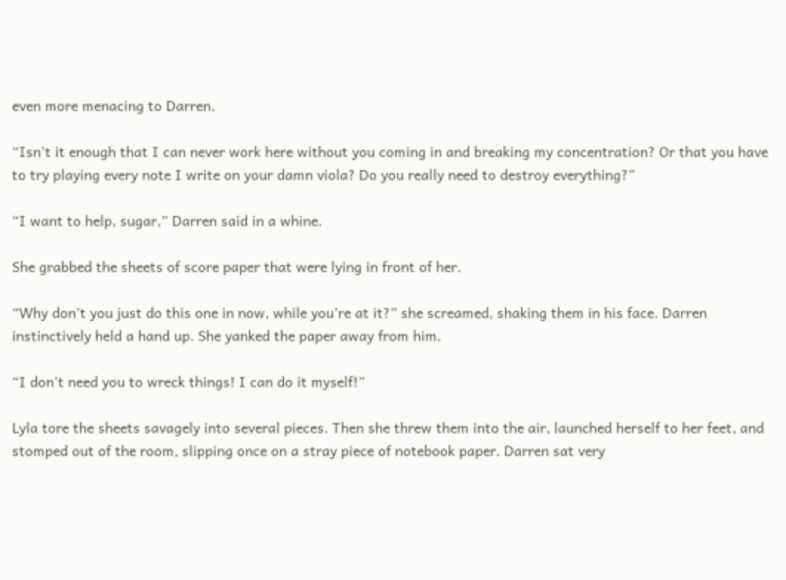even more menacing to Darren.

“Isn’t it enough that I can never work here without you coming in and breaking my concentration? Or that you have to try playing every note I write on your damn viola? Do you really need to destroy everything?”

“I want to help, sugar,” Darren said in a whine.

She grabbed the sheets of score paper that were lying in front of her.

“Why don’t you just do this one in now, while you’re at it?” she screamed, shaking them in his face. Darren instinctively held a hand up. She yanked the paper away from him.

“I don’t need you to wreck things! I can do it myself!”

Lyla tore the sheets savagely into several pieces. Then she threw them into the air, launched herself to her feet, and stomped out of the room, slipping once on a stray piece of notebook paper. Darren sat very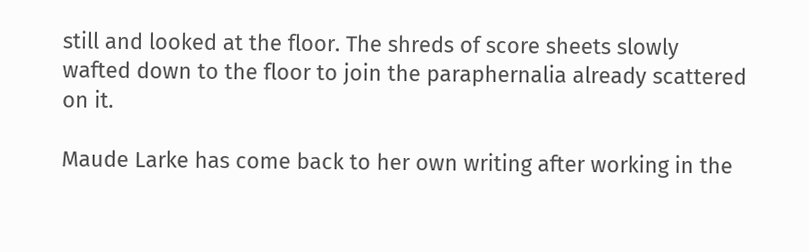still and looked at the floor. The shreds of score sheets slowly wafted down to the floor to join the paraphernalia already scattered on it.

Maude Larke has come back to her own writing after working in the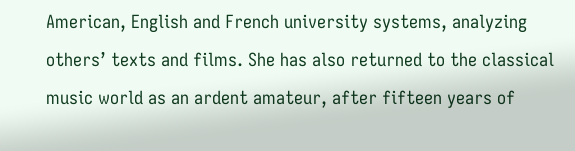American, English and French university systems, analyzing others’ texts and films. She has also returned to the classical music world as an ardent amateur, after fifteen years of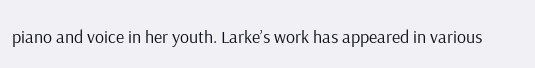piano and voice in her youth. Larke’s work has appeared in various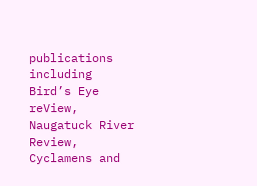publications including Bird’s Eye reView, Naugatuck River Review, Cyclamens and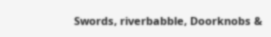Swords, riverbabble, Doorknobs &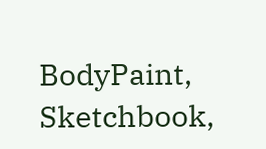BodyPaint, Sketchbook,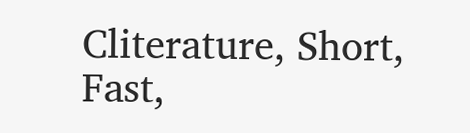Cliterature, Short, Fast,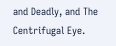and Deadly, and The Centrifugal Eye.